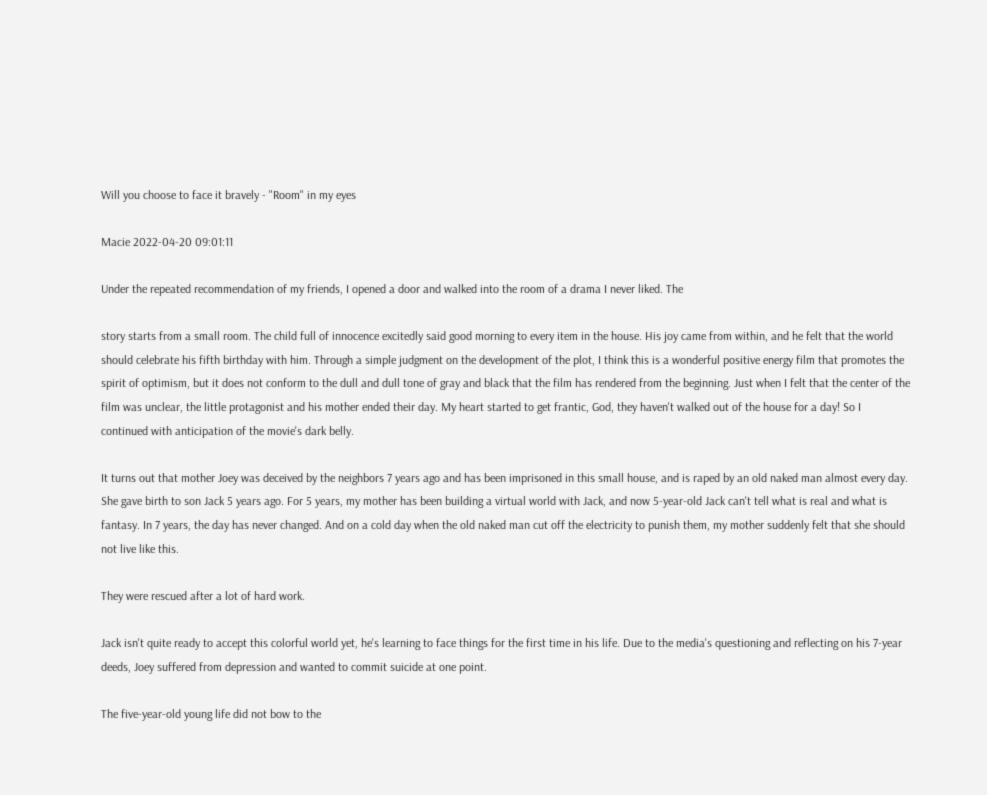Will you choose to face it bravely - "Room" in my eyes

Macie 2022-04-20 09:01:11

Under the repeated recommendation of my friends, I opened a door and walked into the room of a drama I never liked. The

story starts from a small room. The child full of innocence excitedly said good morning to every item in the house. His joy came from within, and he felt that the world should celebrate his fifth birthday with him. Through a simple judgment on the development of the plot, I think this is a wonderful positive energy film that promotes the spirit of optimism, but it does not conform to the dull and dull tone of gray and black that the film has rendered from the beginning. Just when I felt that the center of the film was unclear, the little protagonist and his mother ended their day. My heart started to get frantic, God, they haven't walked out of the house for a day! So I continued with anticipation of the movie's dark belly.

It turns out that mother Joey was deceived by the neighbors 7 years ago and has been imprisoned in this small house, and is raped by an old naked man almost every day. She gave birth to son Jack 5 years ago. For 5 years, my mother has been building a virtual world with Jack, and now 5-year-old Jack can't tell what is real and what is fantasy. In 7 years, the day has never changed. And on a cold day when the old naked man cut off the electricity to punish them, my mother suddenly felt that she should not live like this.

They were rescued after a lot of hard work.

Jack isn't quite ready to accept this colorful world yet, he's learning to face things for the first time in his life. Due to the media's questioning and reflecting on his 7-year deeds, Joey suffered from depression and wanted to commit suicide at one point.

The five-year-old young life did not bow to the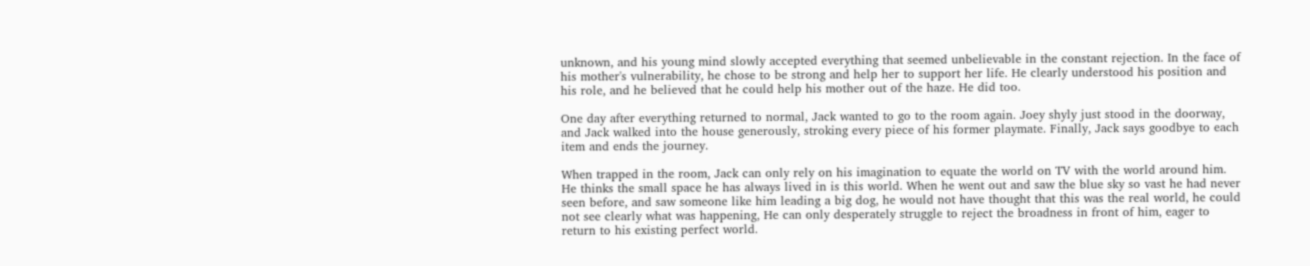unknown, and his young mind slowly accepted everything that seemed unbelievable in the constant rejection. In the face of his mother's vulnerability, he chose to be strong and help her to support her life. He clearly understood his position and his role, and he believed that he could help his mother out of the haze. He did too.

One day after everything returned to normal, Jack wanted to go to the room again. Joey shyly just stood in the doorway, and Jack walked into the house generously, stroking every piece of his former playmate. Finally, Jack says goodbye to each item and ends the journey.

When trapped in the room, Jack can only rely on his imagination to equate the world on TV with the world around him. He thinks the small space he has always lived in is this world. When he went out and saw the blue sky so vast he had never seen before, and saw someone like him leading a big dog, he would not have thought that this was the real world, he could not see clearly what was happening, He can only desperately struggle to reject the broadness in front of him, eager to return to his existing perfect world.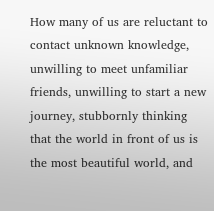How many of us are reluctant to contact unknown knowledge, unwilling to meet unfamiliar friends, unwilling to start a new journey, stubbornly thinking that the world in front of us is the most beautiful world, and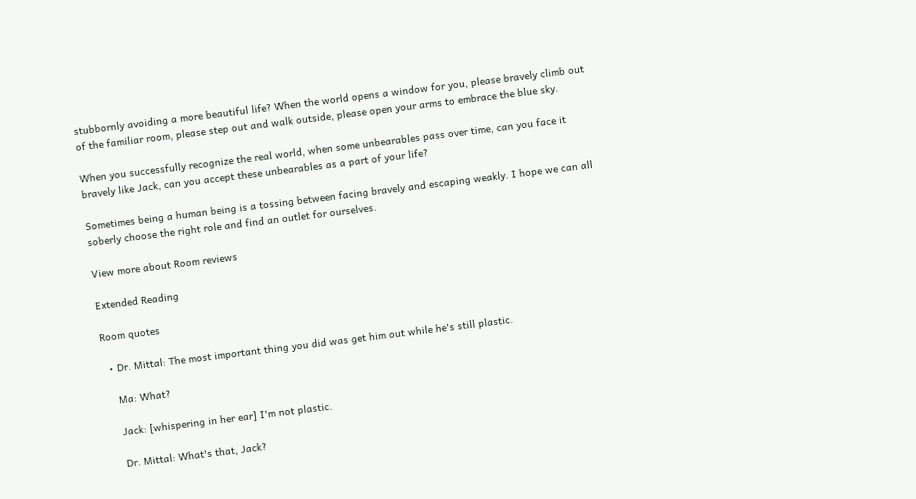stubbornly avoiding a more beautiful life? When the world opens a window for you, please bravely climb out of the familiar room, please step out and walk outside, please open your arms to embrace the blue sky.

When you successfully recognize the real world, when some unbearables pass over time, can you face it bravely like Jack, can you accept these unbearables as a part of your life?

Sometimes being a human being is a tossing between facing bravely and escaping weakly. I hope we can all soberly choose the right role and find an outlet for ourselves.

View more about Room reviews

Extended Reading

Room quotes

  • Dr. Mittal: The most important thing you did was get him out while he's still plastic.

    Ma: What?

    Jack: [whispering in her ear] I'm not plastic.

    Dr. Mittal: What's that, Jack?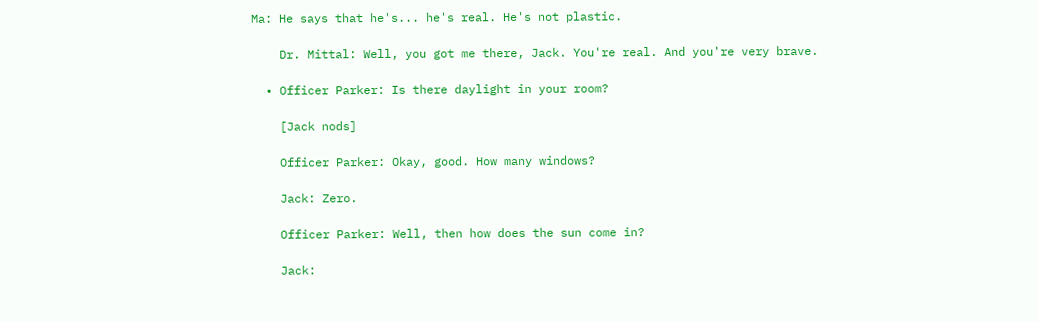Ma: He says that he's... he's real. He's not plastic.

    Dr. Mittal: Well, you got me there, Jack. You're real. And you're very brave.

  • Officer Parker: Is there daylight in your room?

    [Jack nods]

    Officer Parker: Okay, good. How many windows?

    Jack: Zero.

    Officer Parker: Well, then how does the sun come in?

    Jack: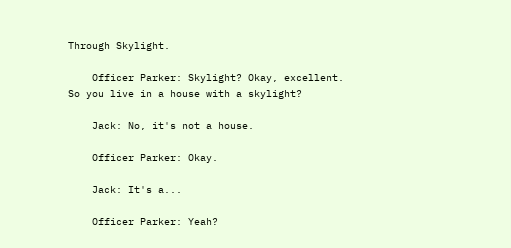Through Skylight.

    Officer Parker: Skylight? Okay, excellent. So you live in a house with a skylight?

    Jack: No, it's not a house.

    Officer Parker: Okay.

    Jack: It's a...

    Officer Parker: Yeah?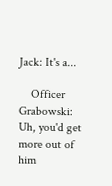Jack: It's a...

    Officer Grabowski: Uh, you'd get more out of him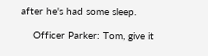after he's had some sleep.

    Officer Parker: Tom, give it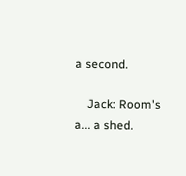a second.

    Jack: Room's a... a shed.